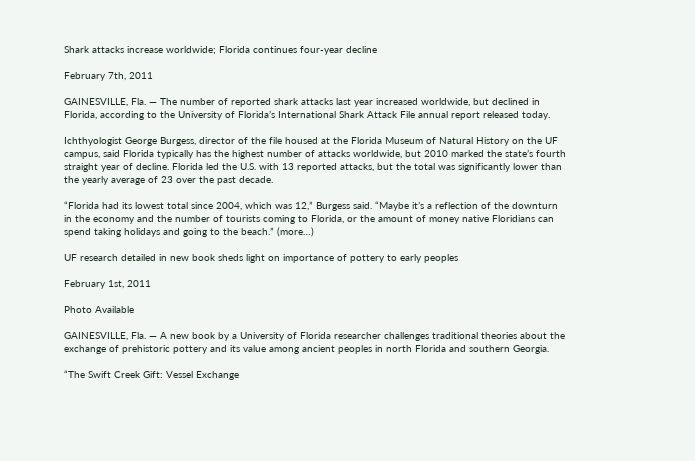Shark attacks increase worldwide; Florida continues four-year decline

February 7th, 2011

GAINESVILLE, Fla. — The number of reported shark attacks last year increased worldwide, but declined in Florida, according to the University of Florida’s International Shark Attack File annual report released today.

Ichthyologist George Burgess, director of the file housed at the Florida Museum of Natural History on the UF campus, said Florida typically has the highest number of attacks worldwide, but 2010 marked the state’s fourth straight year of decline. Florida led the U.S. with 13 reported attacks, but the total was significantly lower than the yearly average of 23 over the past decade.

“Florida had its lowest total since 2004, which was 12,” Burgess said. “Maybe it’s a reflection of the downturn in the economy and the number of tourists coming to Florida, or the amount of money native Floridians can spend taking holidays and going to the beach.” (more…)

UF research detailed in new book sheds light on importance of pottery to early peoples

February 1st, 2011

Photo Available

GAINESVILLE, Fla. — A new book by a University of Florida researcher challenges traditional theories about the exchange of prehistoric pottery and its value among ancient peoples in north Florida and southern Georgia.

“The Swift Creek Gift: Vessel Exchange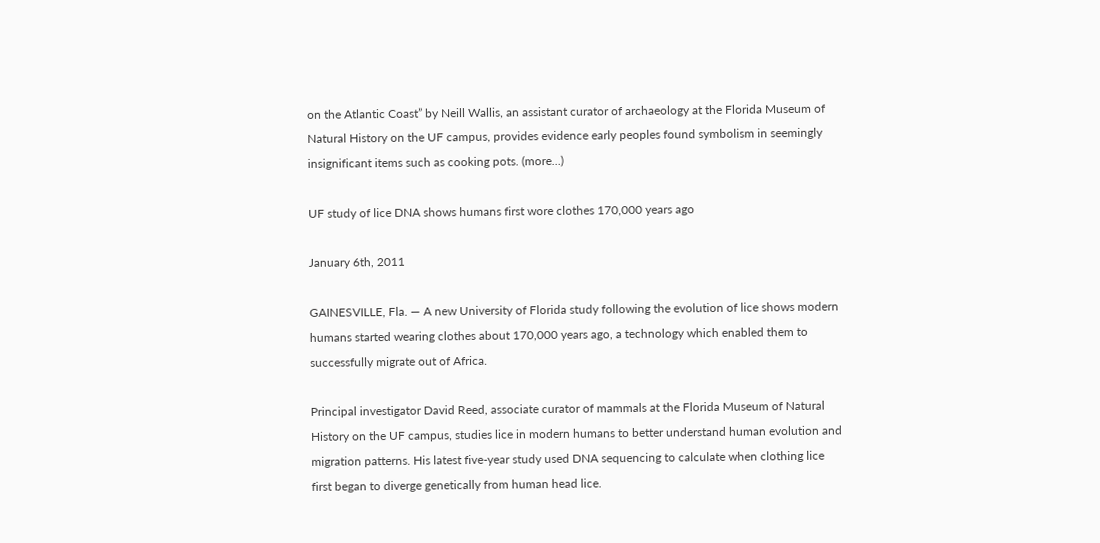on the Atlantic Coast” by Neill Wallis, an assistant curator of archaeology at the Florida Museum of Natural History on the UF campus, provides evidence early peoples found symbolism in seemingly insignificant items such as cooking pots. (more…)

UF study of lice DNA shows humans first wore clothes 170,000 years ago

January 6th, 2011

GAINESVILLE, Fla. — A new University of Florida study following the evolution of lice shows modern humans started wearing clothes about 170,000 years ago, a technology which enabled them to successfully migrate out of Africa.

Principal investigator David Reed, associate curator of mammals at the Florida Museum of Natural History on the UF campus, studies lice in modern humans to better understand human evolution and migration patterns. His latest five-year study used DNA sequencing to calculate when clothing lice first began to diverge genetically from human head lice.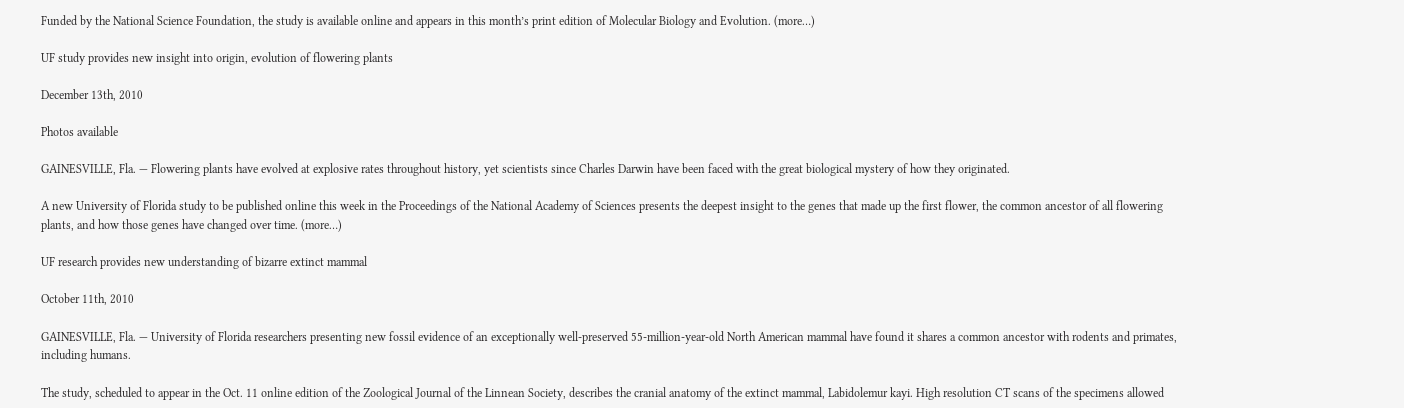Funded by the National Science Foundation, the study is available online and appears in this month’s print edition of Molecular Biology and Evolution. (more…)

UF study provides new insight into origin, evolution of flowering plants

December 13th, 2010

Photos available

GAINESVILLE, Fla. — Flowering plants have evolved at explosive rates throughout history, yet scientists since Charles Darwin have been faced with the great biological mystery of how they originated.

A new University of Florida study to be published online this week in the Proceedings of the National Academy of Sciences presents the deepest insight to the genes that made up the first flower, the common ancestor of all flowering plants, and how those genes have changed over time. (more…)

UF research provides new understanding of bizarre extinct mammal

October 11th, 2010

GAINESVILLE, Fla. — University of Florida researchers presenting new fossil evidence of an exceptionally well-preserved 55-million-year-old North American mammal have found it shares a common ancestor with rodents and primates, including humans.

The study, scheduled to appear in the Oct. 11 online edition of the Zoological Journal of the Linnean Society, describes the cranial anatomy of the extinct mammal, Labidolemur kayi. High resolution CT scans of the specimens allowed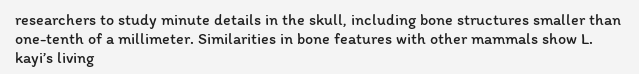researchers to study minute details in the skull, including bone structures smaller than one-tenth of a millimeter. Similarities in bone features with other mammals show L. kayi’s living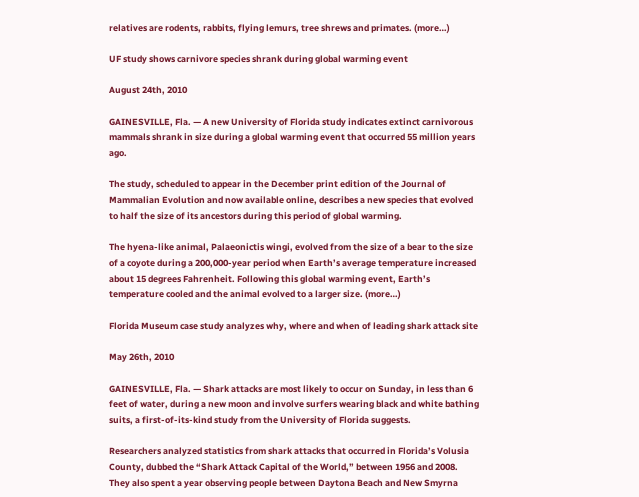relatives are rodents, rabbits, flying lemurs, tree shrews and primates. (more…)

UF study shows carnivore species shrank during global warming event

August 24th, 2010

GAINESVILLE, Fla. — A new University of Florida study indicates extinct carnivorous mammals shrank in size during a global warming event that occurred 55 million years ago.

The study, scheduled to appear in the December print edition of the Journal of Mammalian Evolution and now available online, describes a new species that evolved to half the size of its ancestors during this period of global warming.

The hyena-like animal, Palaeonictis wingi, evolved from the size of a bear to the size of a coyote during a 200,000-year period when Earth’s average temperature increased about 15 degrees Fahrenheit. Following this global warming event, Earth’s temperature cooled and the animal evolved to a larger size. (more…)

Florida Museum case study analyzes why, where and when of leading shark attack site

May 26th, 2010

GAINESVILLE, Fla. — Shark attacks are most likely to occur on Sunday, in less than 6 feet of water, during a new moon and involve surfers wearing black and white bathing suits, a first-of-its-kind study from the University of Florida suggests.

Researchers analyzed statistics from shark attacks that occurred in Florida’s Volusia County, dubbed the “Shark Attack Capital of the World,” between 1956 and 2008. They also spent a year observing people between Daytona Beach and New Smyrna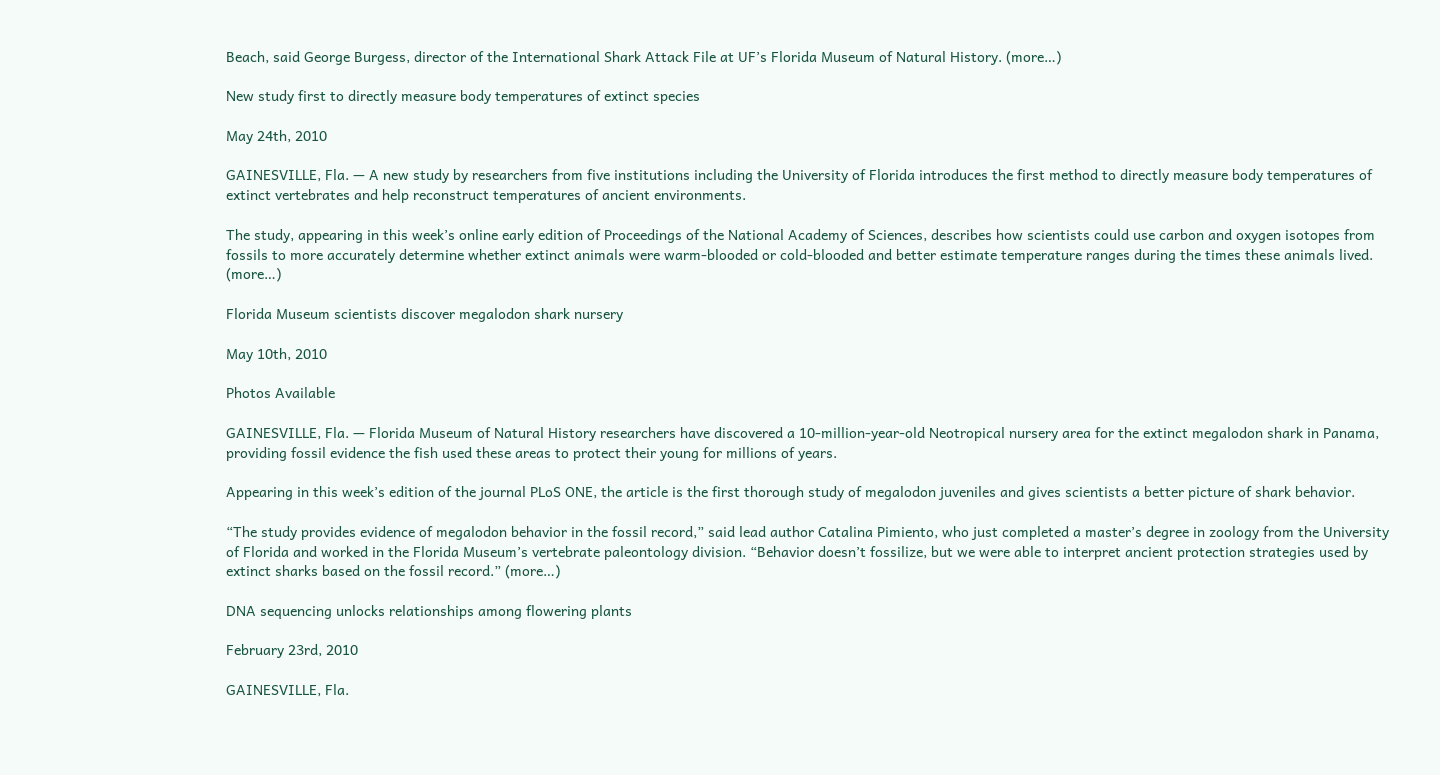Beach, said George Burgess, director of the International Shark Attack File at UF’s Florida Museum of Natural History. (more…)

New study first to directly measure body temperatures of extinct species

May 24th, 2010

GAINESVILLE, Fla. — A new study by researchers from five institutions including the University of Florida introduces the first method to directly measure body temperatures of extinct vertebrates and help reconstruct temperatures of ancient environments.

The study, appearing in this week’s online early edition of Proceedings of the National Academy of Sciences, describes how scientists could use carbon and oxygen isotopes from fossils to more accurately determine whether extinct animals were warm-blooded or cold-blooded and better estimate temperature ranges during the times these animals lived. (more…)

Florida Museum scientists discover megalodon shark nursery

May 10th, 2010

Photos Available

GAINESVILLE, Fla. — Florida Museum of Natural History researchers have discovered a 10-million-year-old Neotropical nursery area for the extinct megalodon shark in Panama, providing fossil evidence the fish used these areas to protect their young for millions of years.

Appearing in this week’s edition of the journal PLoS ONE, the article is the first thorough study of megalodon juveniles and gives scientists a better picture of shark behavior.

“The study provides evidence of megalodon behavior in the fossil record,” said lead author Catalina Pimiento, who just completed a master’s degree in zoology from the University of Florida and worked in the Florida Museum’s vertebrate paleontology division. “Behavior doesn’t fossilize, but we were able to interpret ancient protection strategies used by extinct sharks based on the fossil record.” (more…)

DNA sequencing unlocks relationships among flowering plants

February 23rd, 2010

GAINESVILLE, Fla.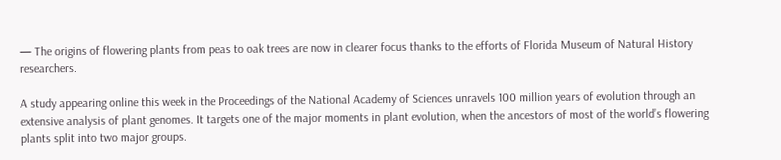— The origins of flowering plants from peas to oak trees are now in clearer focus thanks to the efforts of Florida Museum of Natural History researchers.

A study appearing online this week in the Proceedings of the National Academy of Sciences unravels 100 million years of evolution through an extensive analysis of plant genomes. It targets one of the major moments in plant evolution, when the ancestors of most of the world’s flowering plants split into two major groups.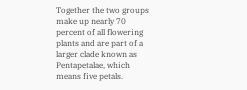Together the two groups make up nearly 70 percent of all flowering plants and are part of a larger clade known as Pentapetalae, which means five petals.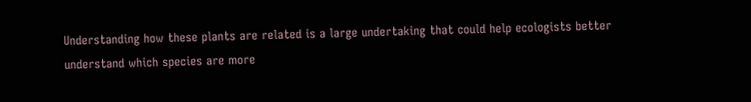Understanding how these plants are related is a large undertaking that could help ecologists better understand which species are more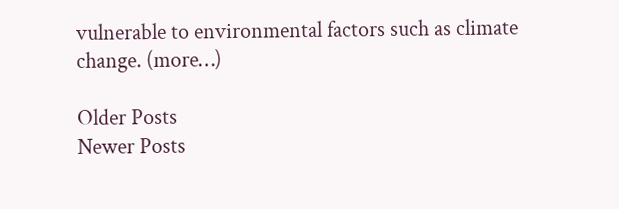vulnerable to environmental factors such as climate change. (more…)

Older Posts
Newer Posts